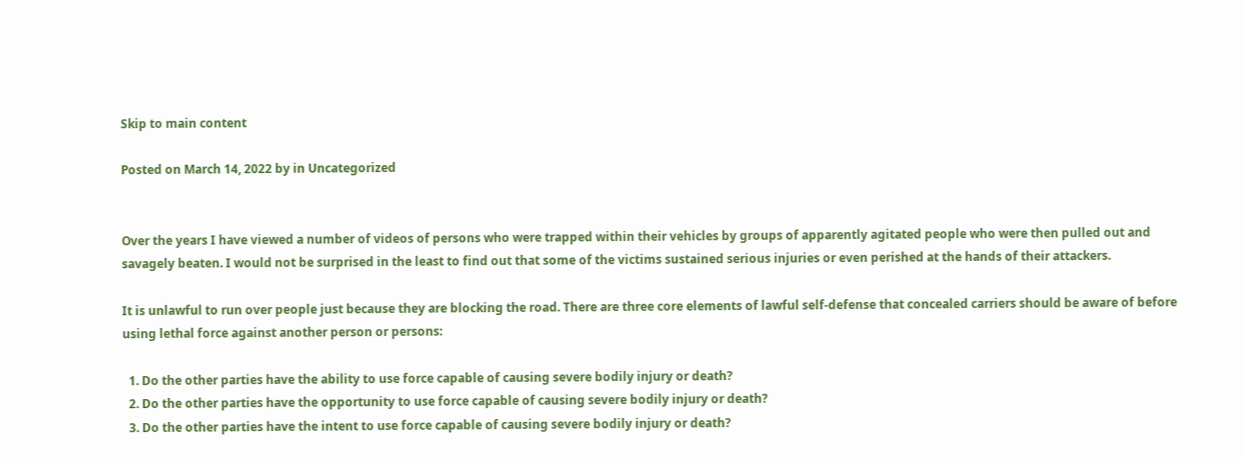Skip to main content

Posted on March 14, 2022 by in Uncategorized


Over the years I have viewed a number of videos of persons who were trapped within their vehicles by groups of apparently agitated people who were then pulled out and savagely beaten. I would not be surprised in the least to find out that some of the victims sustained serious injuries or even perished at the hands of their attackers.

It is unlawful to run over people just because they are blocking the road. There are three core elements of lawful self-defense that concealed carriers should be aware of before using lethal force against another person or persons:

  1. Do the other parties have the ability to use force capable of causing severe bodily injury or death?
  2. Do the other parties have the opportunity to use force capable of causing severe bodily injury or death?
  3. Do the other parties have the intent to use force capable of causing severe bodily injury or death?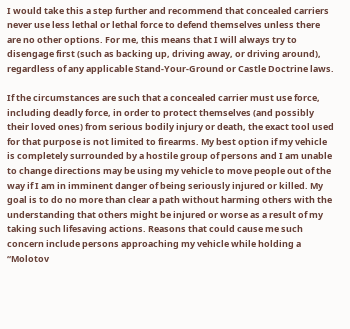I would take this a step further and recommend that concealed carriers never use less lethal or lethal force to defend themselves unless there are no other options. For me, this means that I will always try to disengage first (such as backing up, driving away, or driving around), regardless of any applicable Stand-Your-Ground or Castle Doctrine laws.

If the circumstances are such that a concealed carrier must use force, including deadly force, in order to protect themselves (and possibly their loved ones) from serious bodily injury or death, the exact tool used for that purpose is not limited to firearms. My best option if my vehicle is completely surrounded by a hostile group of persons and I am unable to change directions may be using my vehicle to move people out of the way if I am in imminent danger of being seriously injured or killed. My goal is to do no more than clear a path without harming others with the understanding that others might be injured or worse as a result of my taking such lifesaving actions. Reasons that could cause me such concern include persons approaching my vehicle while holding a “Molotov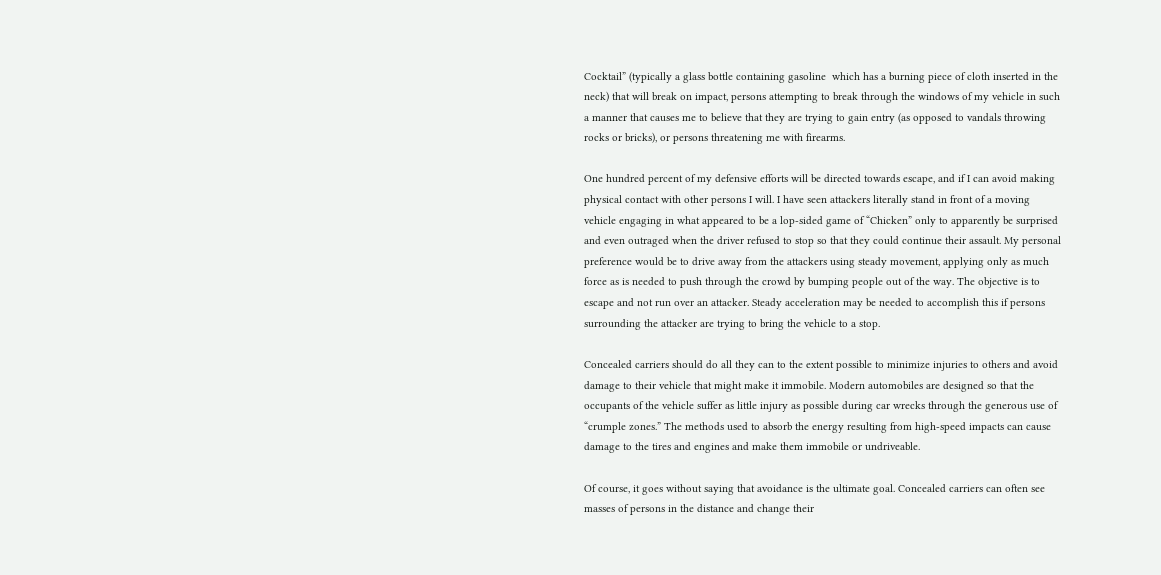Cocktail” (typically a glass bottle containing gasoline  which has a burning piece of cloth inserted in the neck) that will break on impact, persons attempting to break through the windows of my vehicle in such a manner that causes me to believe that they are trying to gain entry (as opposed to vandals throwing rocks or bricks), or persons threatening me with firearms.

One hundred percent of my defensive efforts will be directed towards escape, and if I can avoid making physical contact with other persons I will. I have seen attackers literally stand in front of a moving vehicle engaging in what appeared to be a lop-sided game of “Chicken” only to apparently be surprised and even outraged when the driver refused to stop so that they could continue their assault. My personal preference would be to drive away from the attackers using steady movement, applying only as much force as is needed to push through the crowd by bumping people out of the way. The objective is to escape and not run over an attacker. Steady acceleration may be needed to accomplish this if persons surrounding the attacker are trying to bring the vehicle to a stop.

Concealed carriers should do all they can to the extent possible to minimize injuries to others and avoid damage to their vehicle that might make it immobile. Modern automobiles are designed so that the occupants of the vehicle suffer as little injury as possible during car wrecks through the generous use of “crumple zones.” The methods used to absorb the energy resulting from high-speed impacts can cause damage to the tires and engines and make them immobile or undriveable.

Of course, it goes without saying that avoidance is the ultimate goal. Concealed carriers can often see masses of persons in the distance and change their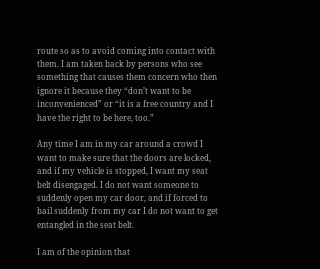route so as to avoid coming into contact with them. I am taken back by persons who see something that causes them concern who then ignore it because they “don’t want to be inconvenienced” or “it is a free country and I have the right to be here, too.”

Any time I am in my car around a crowd I want to make sure that the doors are locked, and if my vehicle is stopped, I want my seat belt disengaged. I do not want someone to suddenly open my car door, and if forced to bail suddenly from my car I do not want to get entangled in the seat belt.

I am of the opinion that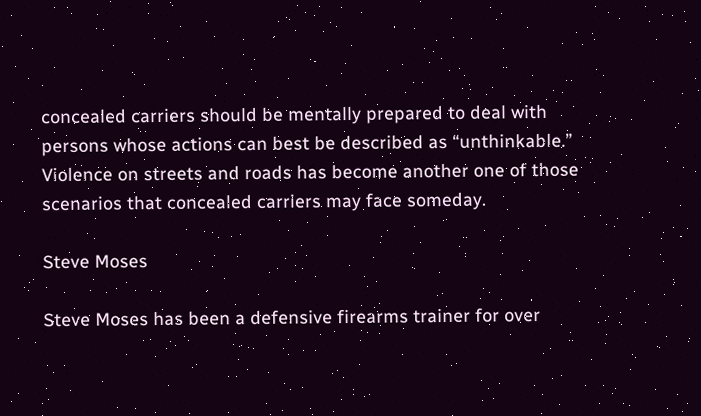concealed carriers should be mentally prepared to deal with persons whose actions can best be described as “unthinkable.” Violence on streets and roads has become another one of those scenarios that concealed carriers may face someday.

Steve Moses

Steve Moses has been a defensive firearms trainer for over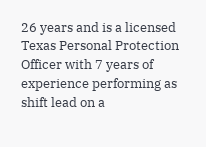26 years and is a licensed Texas Personal Protection Officer with 7 years of experience performing as shift lead on a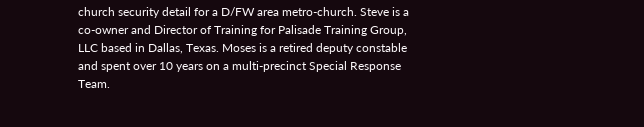church security detail for a D/FW area metro-church. Steve is a co-owner and Director of Training for Palisade Training Group, LLC based in Dallas, Texas. Moses is a retired deputy constable and spent over 10 years on a multi-precinct Special Response Team.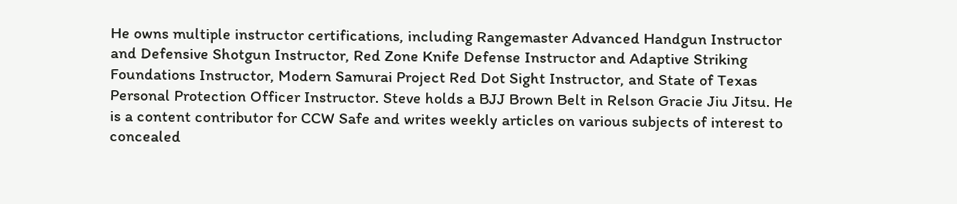He owns multiple instructor certifications, including Rangemaster Advanced Handgun Instructor and Defensive Shotgun Instructor, Red Zone Knife Defense Instructor and Adaptive Striking Foundations Instructor, Modern Samurai Project Red Dot Sight Instructor, and State of Texas Personal Protection Officer Instructor. Steve holds a BJJ Brown Belt in Relson Gracie Jiu Jitsu. He is a content contributor for CCW Safe and writes weekly articles on various subjects of interest to concealed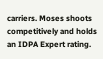carriers. Moses shoots competitively and holds an IDPA Expert rating.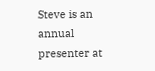Steve is an annual presenter at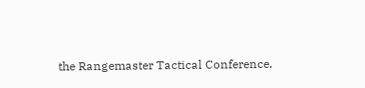the Rangemaster Tactical Conference.